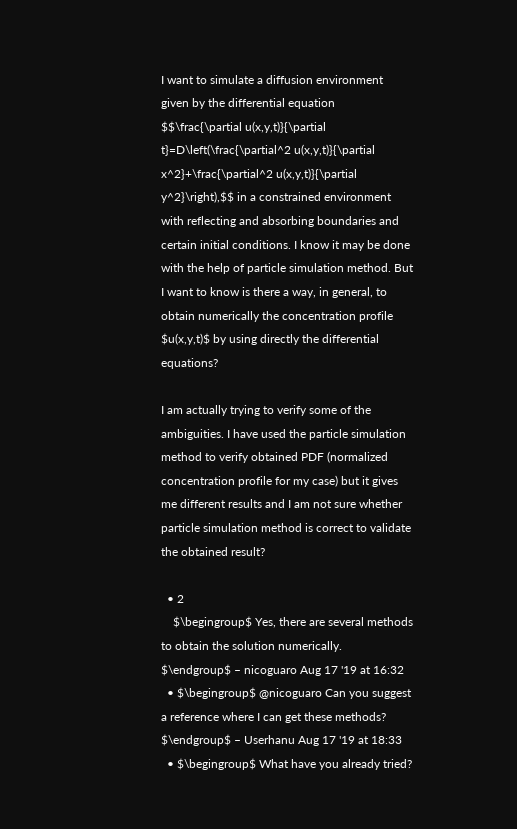I want to simulate a diffusion environment given by the differential equation $$\frac{\partial u(x,y,t)}{\partial t}=D\left(\frac{\partial^2 u(x,y,t)}{\partial x^2}+\frac{\partial^2 u(x,y,t)}{\partial y^2}\right),$$ in a constrained environment with reflecting and absorbing boundaries and certain initial conditions. I know it may be done with the help of particle simulation method. But I want to know is there a way, in general, to obtain numerically the concentration profile $u(x,y,t)$ by using directly the differential equations?

I am actually trying to verify some of the ambiguities. I have used the particle simulation method to verify obtained PDF (normalized concentration profile for my case) but it gives me different results and I am not sure whether particle simulation method is correct to validate the obtained result?

  • 2
    $\begingroup$ Yes, there are several methods to obtain the solution numerically. $\endgroup$ – nicoguaro Aug 17 '19 at 16:32
  • $\begingroup$ @nicoguaro Can you suggest a reference where I can get these methods? $\endgroup$ – Userhanu Aug 17 '19 at 18:33
  • $\begingroup$ What have you already tried?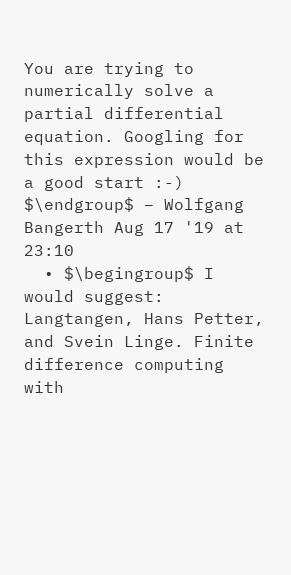You are trying to numerically solve a partial differential equation. Googling for this expression would be a good start :-) $\endgroup$ – Wolfgang Bangerth Aug 17 '19 at 23:10
  • $\begingroup$ I would suggest: Langtangen, Hans Petter, and Svein Linge. Finite difference computing with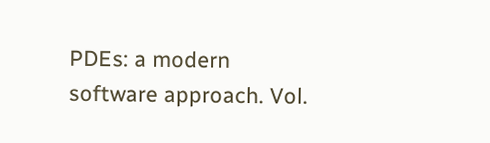PDEs: a modern software approach. Vol.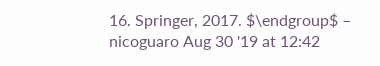16. Springer, 2017. $\endgroup$ – nicoguaro Aug 30 '19 at 12:42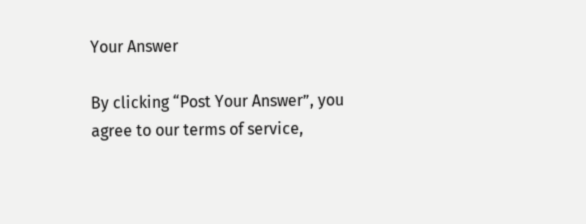Your Answer

By clicking “Post Your Answer”, you agree to our terms of service,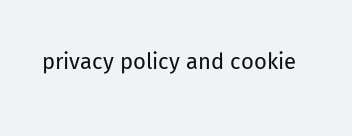privacy policy and cookie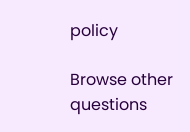policy

Browse other questions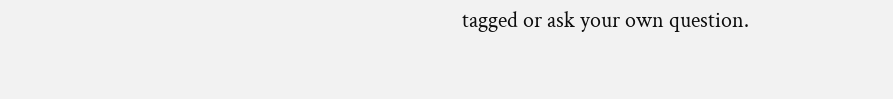tagged or ask your own question.